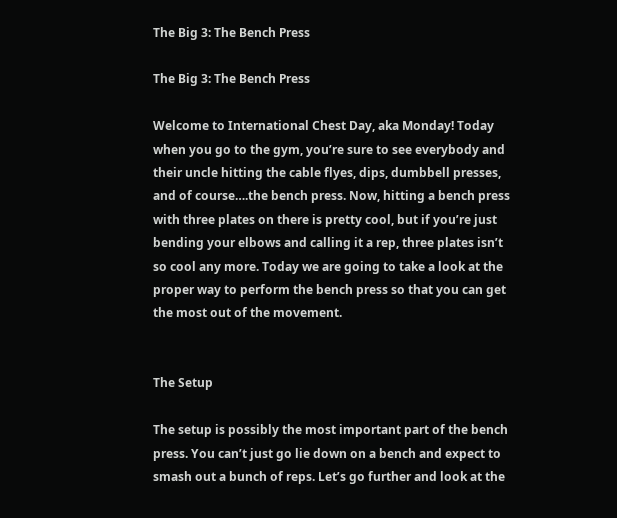The Big 3: The Bench Press

The Big 3: The Bench Press

Welcome to International Chest Day, aka Monday! Today when you go to the gym, you’re sure to see everybody and their uncle hitting the cable flyes, dips, dumbbell presses, and of course….the bench press. Now, hitting a bench press with three plates on there is pretty cool, but if you’re just bending your elbows and calling it a rep, three plates isn’t so cool any more. Today we are going to take a look at the proper way to perform the bench press so that you can get the most out of the movement.


The Setup

The setup is possibly the most important part of the bench press. You can’t just go lie down on a bench and expect to smash out a bunch of reps. Let’s go further and look at the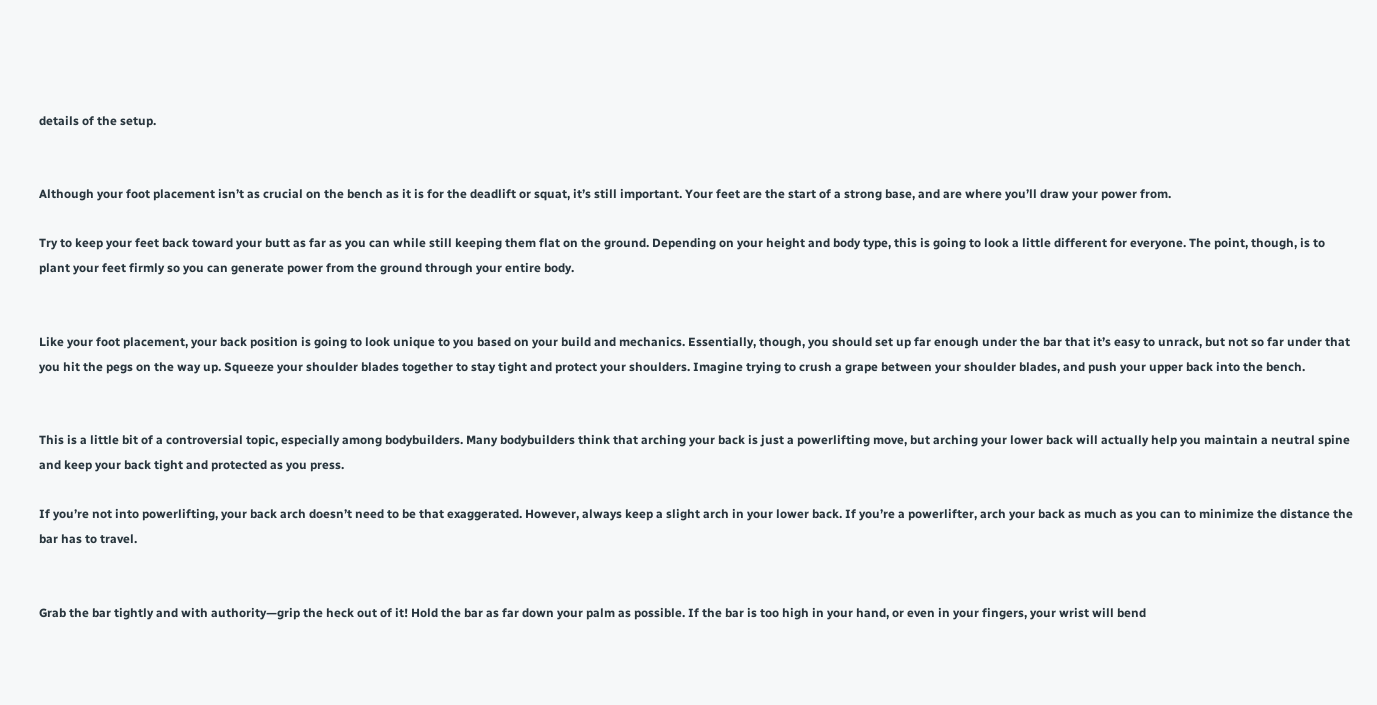details of the setup.


Although your foot placement isn’t as crucial on the bench as it is for the deadlift or squat, it’s still important. Your feet are the start of a strong base, and are where you’ll draw your power from.

Try to keep your feet back toward your butt as far as you can while still keeping them flat on the ground. Depending on your height and body type, this is going to look a little different for everyone. The point, though, is to plant your feet firmly so you can generate power from the ground through your entire body.


Like your foot placement, your back position is going to look unique to you based on your build and mechanics. Essentially, though, you should set up far enough under the bar that it’s easy to unrack, but not so far under that you hit the pegs on the way up. Squeeze your shoulder blades together to stay tight and protect your shoulders. Imagine trying to crush a grape between your shoulder blades, and push your upper back into the bench.


This is a little bit of a controversial topic, especially among bodybuilders. Many bodybuilders think that arching your back is just a powerlifting move, but arching your lower back will actually help you maintain a neutral spine and keep your back tight and protected as you press.

If you’re not into powerlifting, your back arch doesn’t need to be that exaggerated. However, always keep a slight arch in your lower back. If you’re a powerlifter, arch your back as much as you can to minimize the distance the bar has to travel.


Grab the bar tightly and with authority—grip the heck out of it! Hold the bar as far down your palm as possible. If the bar is too high in your hand, or even in your fingers, your wrist will bend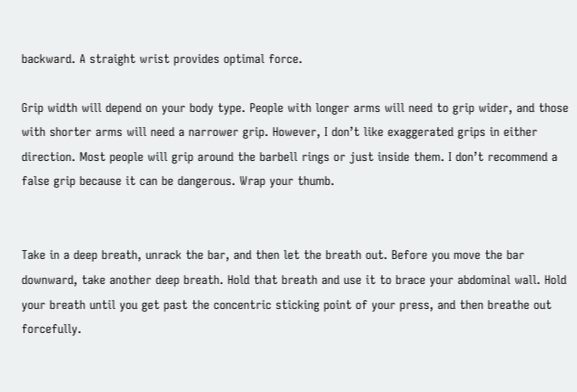backward. A straight wrist provides optimal force.

Grip width will depend on your body type. People with longer arms will need to grip wider, and those with shorter arms will need a narrower grip. However, I don’t like exaggerated grips in either direction. Most people will grip around the barbell rings or just inside them. I don’t recommend a false grip because it can be dangerous. Wrap your thumb.


Take in a deep breath, unrack the bar, and then let the breath out. Before you move the bar downward, take another deep breath. Hold that breath and use it to brace your abdominal wall. Hold your breath until you get past the concentric sticking point of your press, and then breathe out forcefully.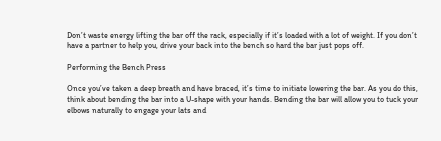Don’t waste energy lifting the bar off the rack, especially if it’s loaded with a lot of weight. If you don’t have a partner to help you, drive your back into the bench so hard the bar just pops off.

Performing the Bench Press

Once you’ve taken a deep breath and have braced, it’s time to initiate lowering the bar. As you do this, think about bending the bar into a U-shape with your hands. Bending the bar will allow you to tuck your elbows naturally to engage your lats and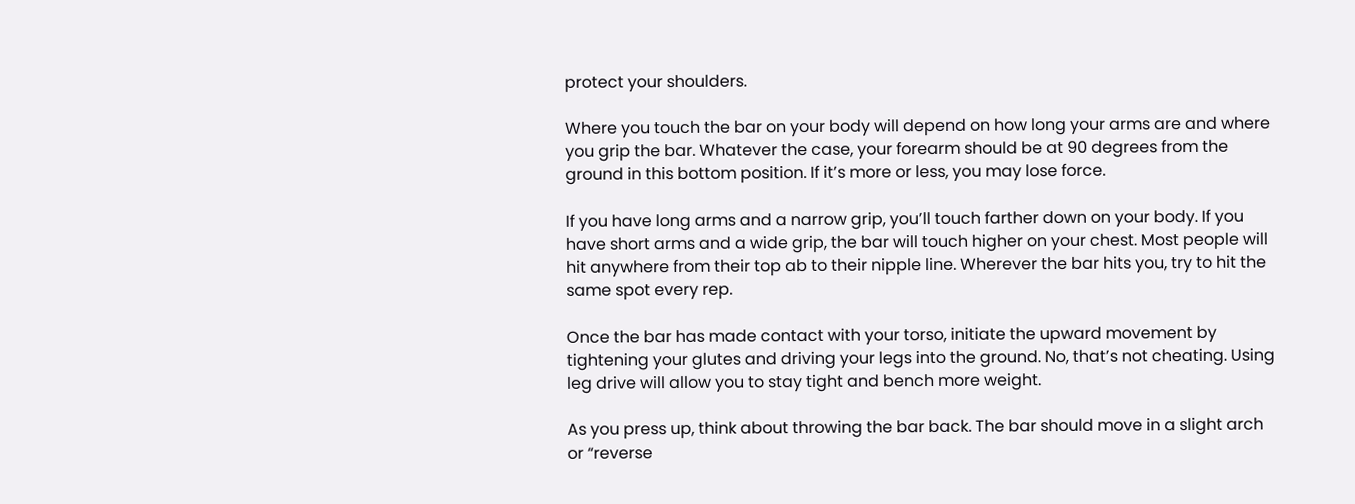protect your shoulders.

Where you touch the bar on your body will depend on how long your arms are and where you grip the bar. Whatever the case, your forearm should be at 90 degrees from the ground in this bottom position. If it’s more or less, you may lose force.

If you have long arms and a narrow grip, you’ll touch farther down on your body. If you have short arms and a wide grip, the bar will touch higher on your chest. Most people will hit anywhere from their top ab to their nipple line. Wherever the bar hits you, try to hit the same spot every rep.

Once the bar has made contact with your torso, initiate the upward movement by tightening your glutes and driving your legs into the ground. No, that’s not cheating. Using leg drive will allow you to stay tight and bench more weight.

As you press up, think about throwing the bar back. The bar should move in a slight arch or “reverse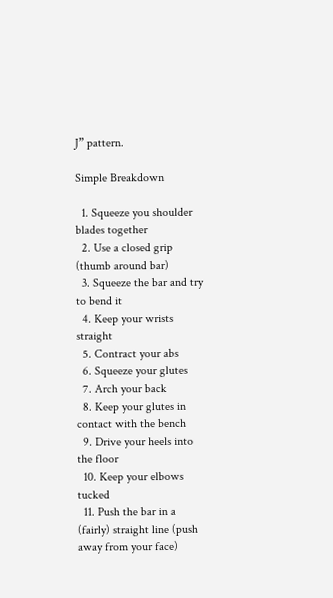J” pattern.

Simple Breakdown

  1. Squeeze you shoulder blades together
  2. Use a closed grip (thumb around bar)
  3. Squeeze the bar and try to bend it
  4. Keep your wrists straight
  5. Contract your abs
  6. Squeeze your glutes
  7. Arch your back
  8. Keep your glutes in contact with the bench
  9. Drive your heels into the floor
  10. Keep your elbows tucked
  11. Push the bar in a (fairly) straight line (push away from your face)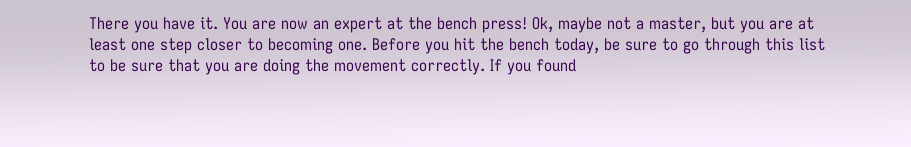There you have it. You are now an expert at the bench press! Ok, maybe not a master, but you are at least one step closer to becoming one. Before you hit the bench today, be sure to go through this list to be sure that you are doing the movement correctly. If you found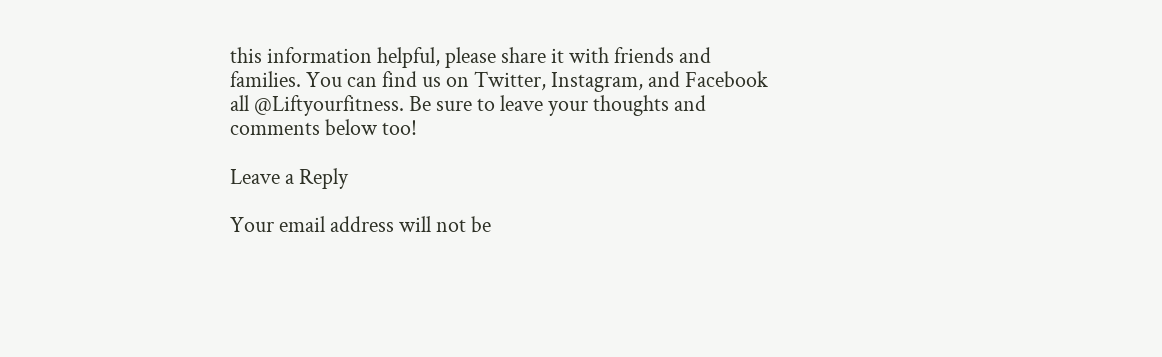this information helpful, please share it with friends and families. You can find us on Twitter, Instagram, and Facebook all @Liftyourfitness. Be sure to leave your thoughts and comments below too!

Leave a Reply

Your email address will not be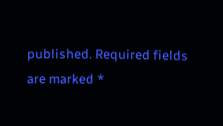published. Required fields are marked *